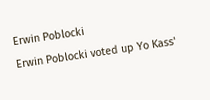Erwin Poblocki
Erwin Poblocki voted up Yo Kass'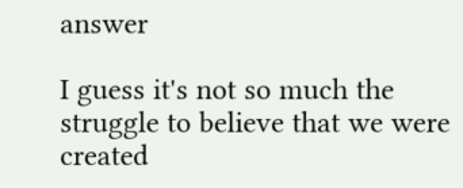answer

I guess it's not so much the struggle to believe that we were created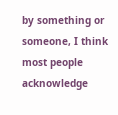by something or someone, I think most people acknowledge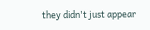they didn't just appear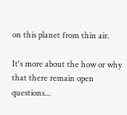on this planet from thin air.

It's more about the how or why that there remain open questions...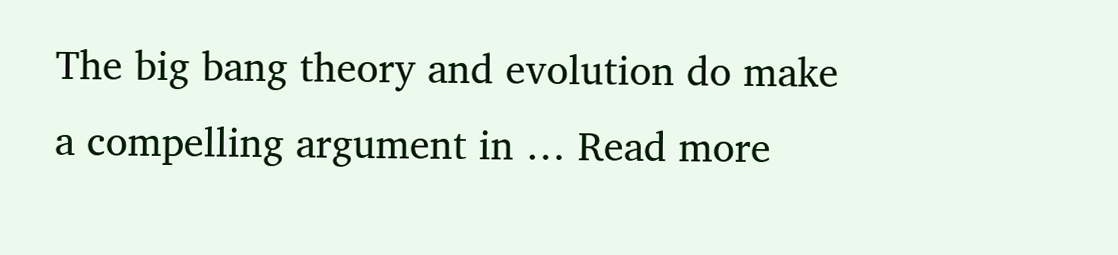The big bang theory and evolution do make a compelling argument in … Read more